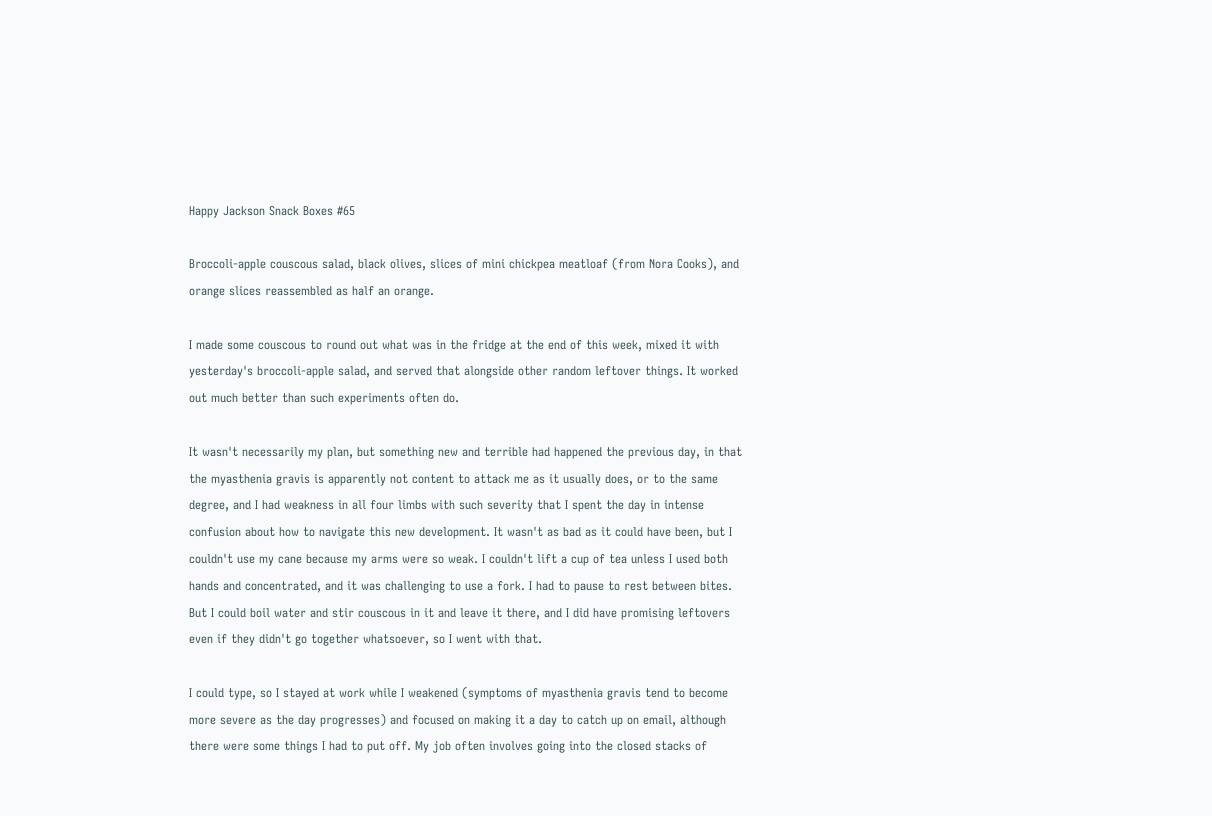Happy Jackson Snack Boxes #65

Broccoli-apple couscous salad, black olives, slices of mini chickpea meatloaf (from Nora Cooks), and orange slices reassembled as half an orange.

I made some couscous to round out what was in the fridge at the end of this week, mixed it with yesterday's broccoli-apple salad, and served that alongside other random leftover things. It worked out much better than such experiments often do.

It wasn't necessarily my plan, but something new and terrible had happened the previous day, in that the myasthenia gravis is apparently not content to attack me as it usually does, or to the same degree, and I had weakness in all four limbs with such severity that I spent the day in intense confusion about how to navigate this new development. It wasn't as bad as it could have been, but I couldn't use my cane because my arms were so weak. I couldn't lift a cup of tea unless I used both hands and concentrated, and it was challenging to use a fork. I had to pause to rest between bites. But I could boil water and stir couscous in it and leave it there, and I did have promising leftovers even if they didn't go together whatsoever, so I went with that.

I could type, so I stayed at work while I weakened (symptoms of myasthenia gravis tend to become more severe as the day progresses) and focused on making it a day to catch up on email, although there were some things I had to put off. My job often involves going into the closed stacks of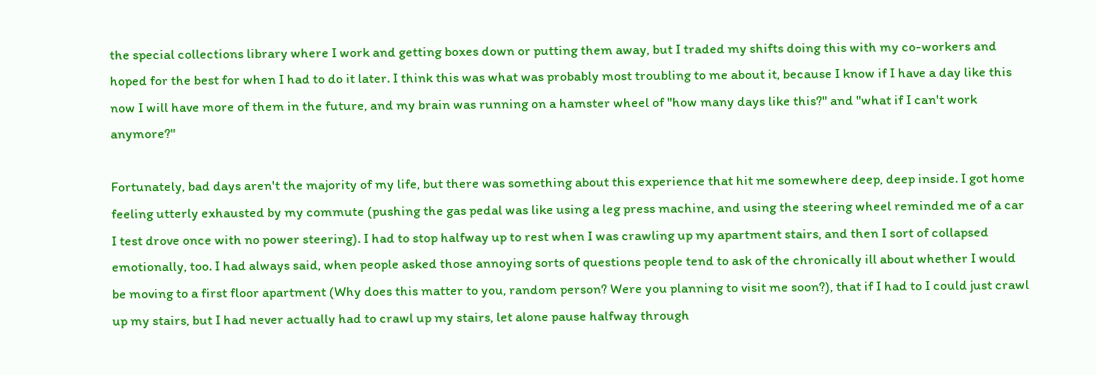the special collections library where I work and getting boxes down or putting them away, but I traded my shifts doing this with my co-workers and hoped for the best for when I had to do it later. I think this was what was probably most troubling to me about it, because I know if I have a day like this now I will have more of them in the future, and my brain was running on a hamster wheel of "how many days like this?" and "what if I can't work anymore?"

Fortunately, bad days aren't the majority of my life, but there was something about this experience that hit me somewhere deep, deep inside. I got home feeling utterly exhausted by my commute (pushing the gas pedal was like using a leg press machine, and using the steering wheel reminded me of a car I test drove once with no power steering). I had to stop halfway up to rest when I was crawling up my apartment stairs, and then I sort of collapsed emotionally, too. I had always said, when people asked those annoying sorts of questions people tend to ask of the chronically ill about whether I would be moving to a first floor apartment (Why does this matter to you, random person? Were you planning to visit me soon?), that if I had to I could just crawl up my stairs, but I had never actually had to crawl up my stairs, let alone pause halfway through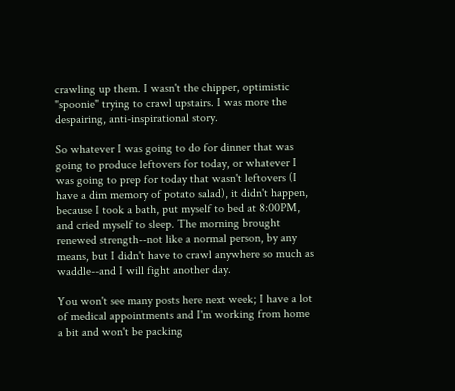crawling up them. I wasn't the chipper, optimistic "spoonie" trying to crawl upstairs. I was more the despairing, anti-inspirational story.

So whatever I was going to do for dinner that was going to produce leftovers for today, or whatever I was going to prep for today that wasn't leftovers (I have a dim memory of potato salad), it didn't happen, because I took a bath, put myself to bed at 8:00PM, and cried myself to sleep. The morning brought renewed strength--not like a normal person, by any means, but I didn't have to crawl anywhere so much as waddle--and I will fight another day.

You won't see many posts here next week; I have a lot of medical appointments and I'm working from home a bit and won't be packing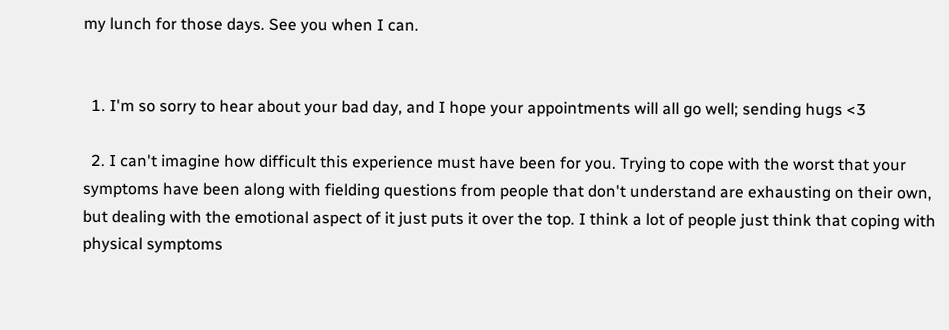my lunch for those days. See you when I can.


  1. I'm so sorry to hear about your bad day, and I hope your appointments will all go well; sending hugs <3

  2. I can't imagine how difficult this experience must have been for you. Trying to cope with the worst that your symptoms have been along with fielding questions from people that don't understand are exhausting on their own, but dealing with the emotional aspect of it just puts it over the top. I think a lot of people just think that coping with physical symptoms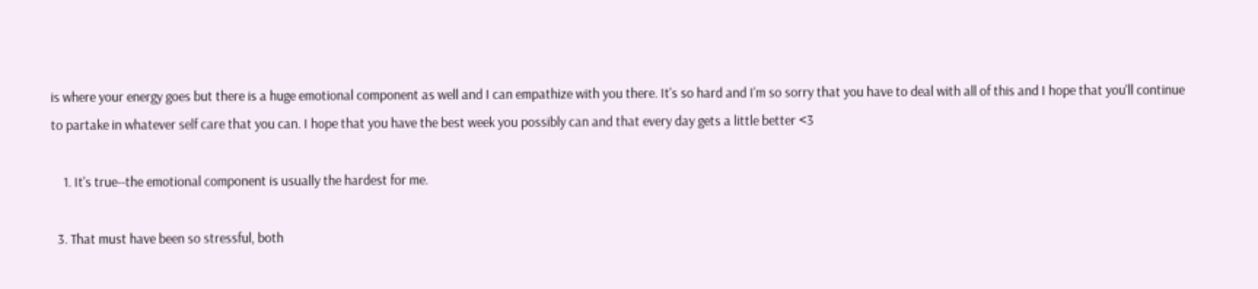is where your energy goes but there is a huge emotional component as well and I can empathize with you there. It's so hard and I'm so sorry that you have to deal with all of this and I hope that you'll continue to partake in whatever self care that you can. I hope that you have the best week you possibly can and that every day gets a little better <3

    1. It's true--the emotional component is usually the hardest for me.

  3. That must have been so stressful, both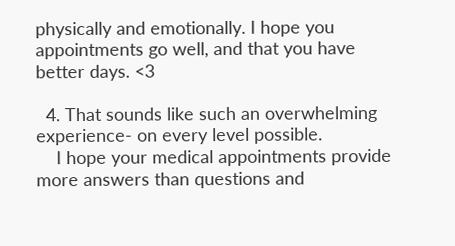physically and emotionally. I hope you appointments go well, and that you have better days. <3

  4. That sounds like such an overwhelming experience- on every level possible.
    I hope your medical appointments provide more answers than questions and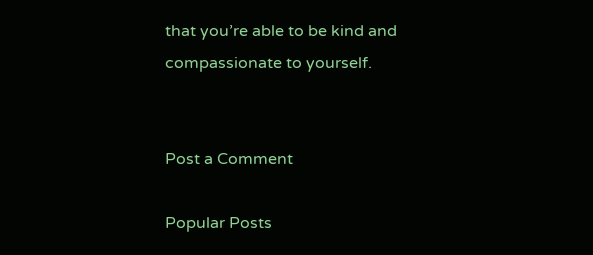that you’re able to be kind and compassionate to yourself.


Post a Comment

Popular Posts